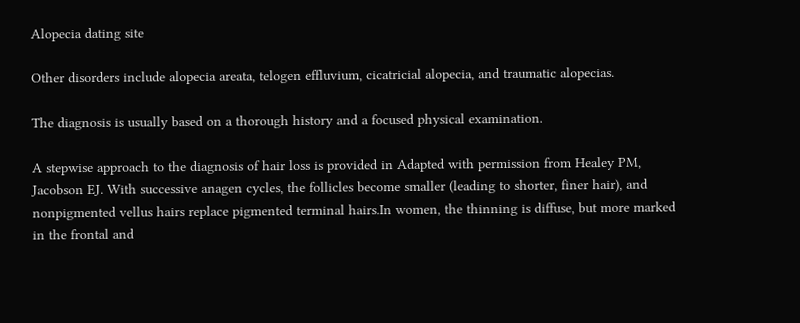Alopecia dating site

Other disorders include alopecia areata, telogen effluvium, cicatricial alopecia, and traumatic alopecias.

The diagnosis is usually based on a thorough history and a focused physical examination.

A stepwise approach to the diagnosis of hair loss is provided in Adapted with permission from Healey PM, Jacobson EJ. With successive anagen cycles, the follicles become smaller (leading to shorter, finer hair), and nonpigmented vellus hairs replace pigmented terminal hairs.In women, the thinning is diffuse, but more marked in the frontal and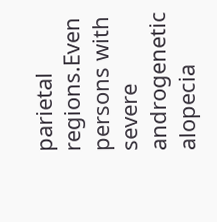parietal regions.Even persons with severe androgenetic alopecia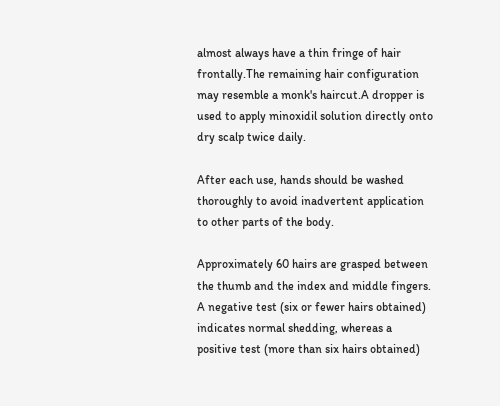almost always have a thin fringe of hair frontally.The remaining hair configuration may resemble a monk's haircut.A dropper is used to apply minoxidil solution directly onto dry scalp twice daily.

After each use, hands should be washed thoroughly to avoid inadvertent application to other parts of the body.

Approximately 60 hairs are grasped between the thumb and the index and middle fingers. A negative test (six or fewer hairs obtained) indicates normal shedding, whereas a positive test (more than six hairs obtained)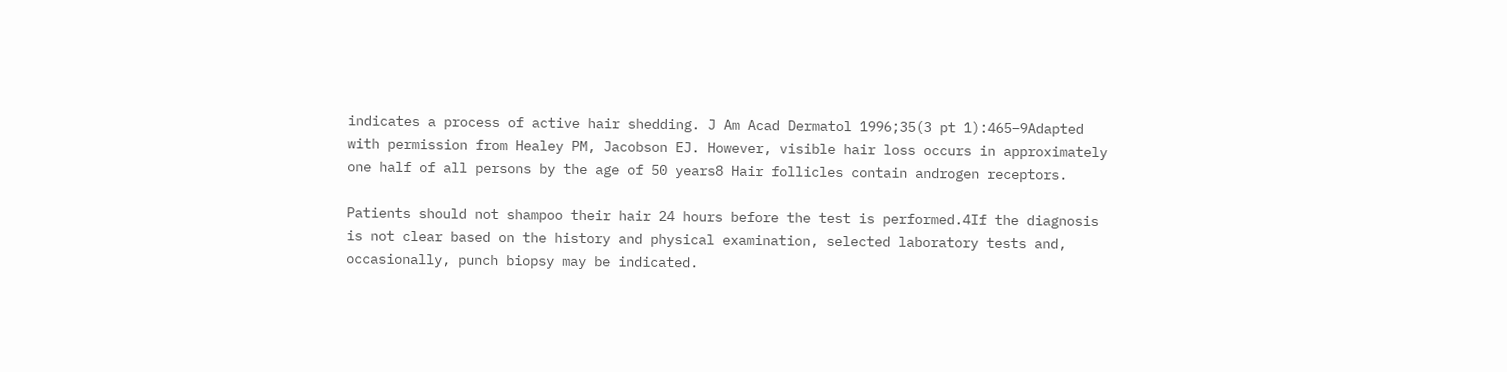indicates a process of active hair shedding. J Am Acad Dermatol 1996;35(3 pt 1):465–9Adapted with permission from Healey PM, Jacobson EJ. However, visible hair loss occurs in approximately one half of all persons by the age of 50 years8 Hair follicles contain androgen receptors.

Patients should not shampoo their hair 24 hours before the test is performed.4If the diagnosis is not clear based on the history and physical examination, selected laboratory tests and, occasionally, punch biopsy may be indicated.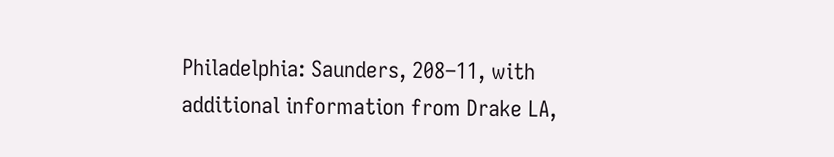Philadelphia: Saunders, 208–11, with additional information from Drake LA,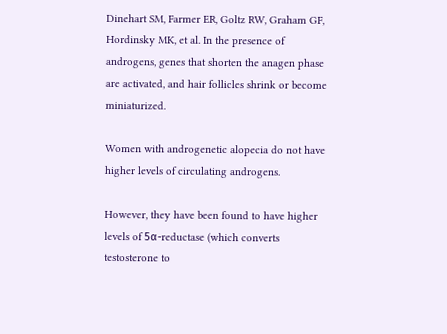Dinehart SM, Farmer ER, Goltz RW, Graham GF, Hordinsky MK, et al. In the presence of androgens, genes that shorten the anagen phase are activated, and hair follicles shrink or become miniaturized.

Women with androgenetic alopecia do not have higher levels of circulating androgens.

However, they have been found to have higher levels of 5α-reductase (which converts testosterone to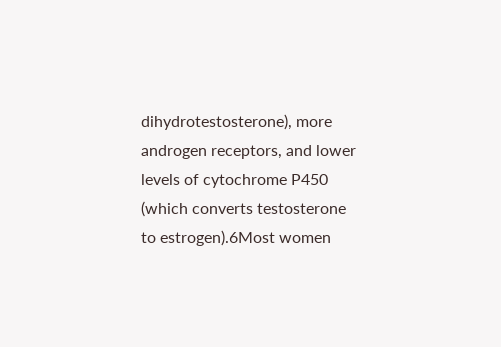dihydrotestosterone), more androgen receptors, and lower levels of cytochrome P450 (which converts testosterone to estrogen).6Most women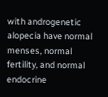with androgenetic alopecia have normal menses, normal fertility, and normal endocrine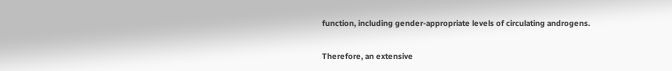function, including gender-appropriate levels of circulating androgens.

Therefore, an extensive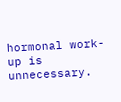hormonal work-up is unnecessary.